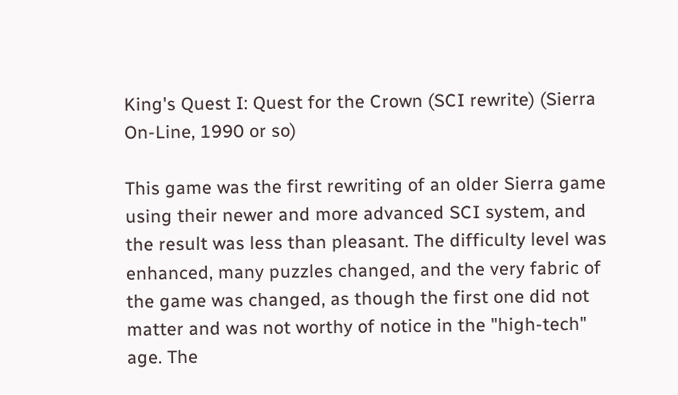King's Quest I: Quest for the Crown (SCI rewrite) (Sierra On-Line, 1990 or so)

This game was the first rewriting of an older Sierra game using their newer and more advanced SCI system, and the result was less than pleasant. The difficulty level was enhanced, many puzzles changed, and the very fabric of the game was changed, as though the first one did not matter and was not worthy of notice in the "high-tech" age. The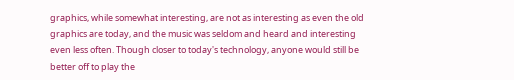graphics, while somewhat interesting, are not as interesting as even the old graphics are today, and the music was seldom and heard and interesting even less often. Though closer to today's technology, anyone would still be better off to play the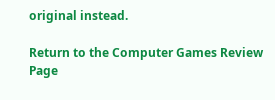original instead.

Return to the Computer Games Review Page